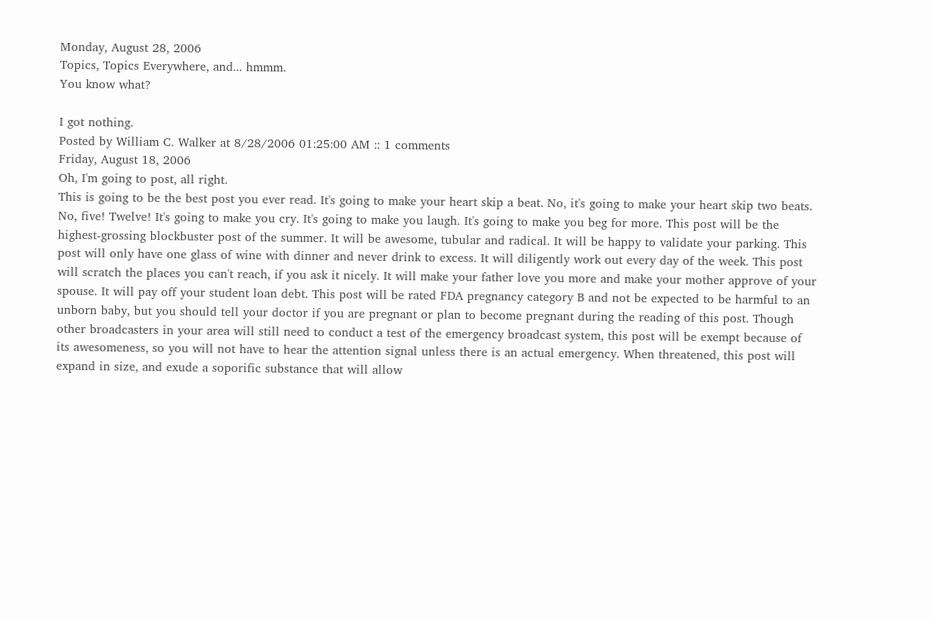Monday, August 28, 2006
Topics, Topics Everywhere, and... hmmm.
You know what?

I got nothing.
Posted by William C. Walker at 8/28/2006 01:25:00 AM :: 1 comments
Friday, August 18, 2006
Oh, I'm going to post, all right.
This is going to be the best post you ever read. It's going to make your heart skip a beat. No, it's going to make your heart skip two beats. No, five! Twelve! It's going to make you cry. It's going to make you laugh. It's going to make you beg for more. This post will be the highest-grossing blockbuster post of the summer. It will be awesome, tubular and radical. It will be happy to validate your parking. This post will only have one glass of wine with dinner and never drink to excess. It will diligently work out every day of the week. This post will scratch the places you can't reach, if you ask it nicely. It will make your father love you more and make your mother approve of your spouse. It will pay off your student loan debt. This post will be rated FDA pregnancy category B and not be expected to be harmful to an unborn baby, but you should tell your doctor if you are pregnant or plan to become pregnant during the reading of this post. Though other broadcasters in your area will still need to conduct a test of the emergency broadcast system, this post will be exempt because of its awesomeness, so you will not have to hear the attention signal unless there is an actual emergency. When threatened, this post will expand in size, and exude a soporific substance that will allow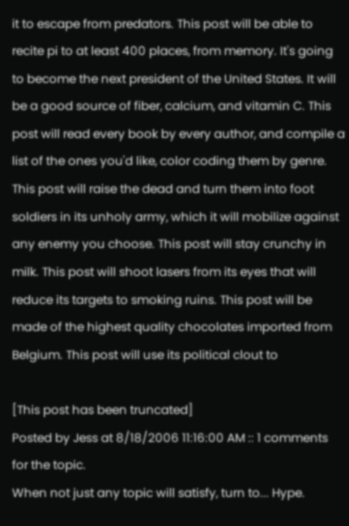it to escape from predators. This post will be able to recite pi to at least 400 places, from memory. It's going to become the next president of the United States. It will be a good source of fiber, calcium, and vitamin C. This post will read every book by every author, and compile a list of the ones you'd like, color coding them by genre. This post will raise the dead and turn them into foot soldiers in its unholy army, which it will mobilize against any enemy you choose. This post will stay crunchy in milk. This post will shoot lasers from its eyes that will reduce its targets to smoking ruins. This post will be made of the highest quality chocolates imported from Belgium. This post will use its political clout to

[This post has been truncated]
Posted by Jess at 8/18/2006 11:16:00 AM :: 1 comments for the topic.
When not just any topic will satisfy, turn to... Hype.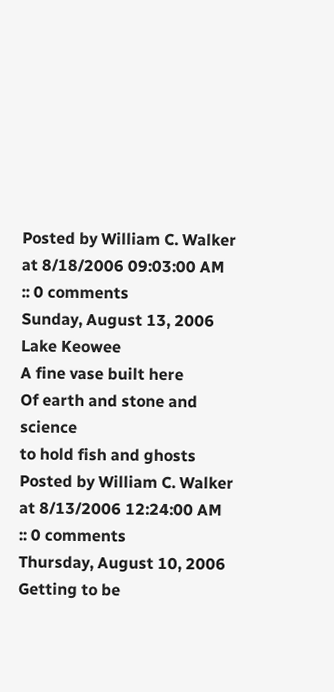Posted by William C. Walker at 8/18/2006 09:03:00 AM :: 0 comments
Sunday, August 13, 2006
Lake Keowee
A fine vase built here
Of earth and stone and science
to hold fish and ghosts
Posted by William C. Walker at 8/13/2006 12:24:00 AM :: 0 comments
Thursday, August 10, 2006
Getting to be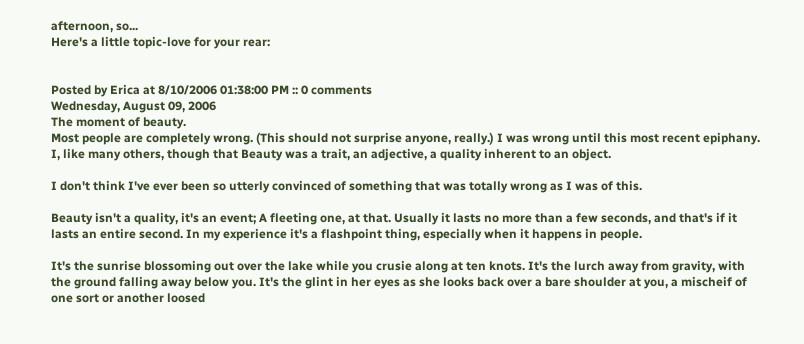afternoon, so...
Here's a little topic-love for your rear:


Posted by Erica at 8/10/2006 01:38:00 PM :: 0 comments
Wednesday, August 09, 2006
The moment of beauty.
Most people are completely wrong. (This should not surprise anyone, really.) I was wrong until this most recent epiphany. I, like many others, though that Beauty was a trait, an adjective, a quality inherent to an object.

I don't think I've ever been so utterly convinced of something that was totally wrong as I was of this.

Beauty isn't a quality, it's an event; A fleeting one, at that. Usually it lasts no more than a few seconds, and that's if it lasts an entire second. In my experience it's a flashpoint thing, especially when it happens in people.

It's the sunrise blossoming out over the lake while you crusie along at ten knots. It's the lurch away from gravity, with the ground falling away below you. It's the glint in her eyes as she looks back over a bare shoulder at you, a mischeif of one sort or another loosed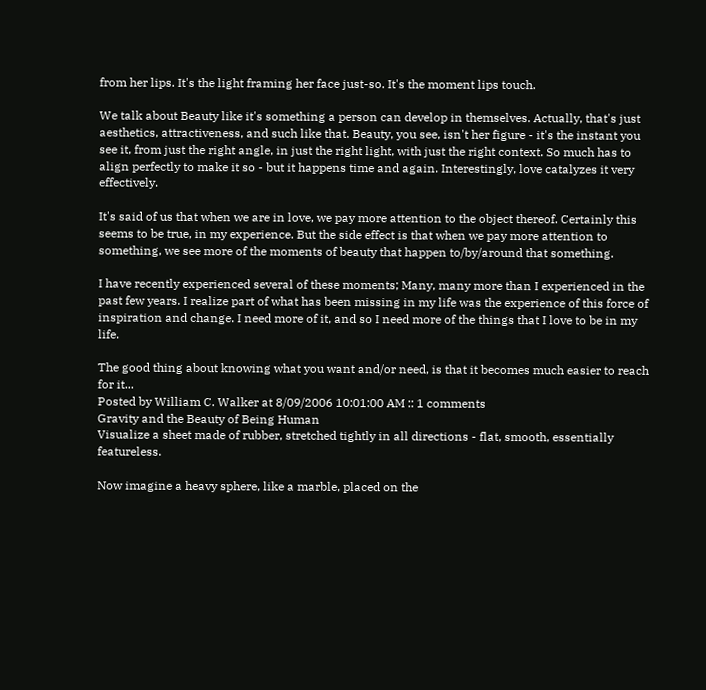from her lips. It's the light framing her face just-so. It's the moment lips touch.

We talk about Beauty like it's something a person can develop in themselves. Actually, that's just aesthetics, attractiveness, and such like that. Beauty, you see, isn't her figure - it's the instant you see it, from just the right angle, in just the right light, with just the right context. So much has to align perfectly to make it so - but it happens time and again. Interestingly, love catalyzes it very effectively.

It's said of us that when we are in love, we pay more attention to the object thereof. Certainly this seems to be true, in my experience. But the side effect is that when we pay more attention to something, we see more of the moments of beauty that happen to/by/around that something.

I have recently experienced several of these moments; Many, many more than I experienced in the past few years. I realize part of what has been missing in my life was the experience of this force of inspiration and change. I need more of it, and so I need more of the things that I love to be in my life.

The good thing about knowing what you want and/or need, is that it becomes much easier to reach for it...
Posted by William C. Walker at 8/09/2006 10:01:00 AM :: 1 comments
Gravity and the Beauty of Being Human
Visualize a sheet made of rubber, stretched tightly in all directions - flat, smooth, essentially featureless.

Now imagine a heavy sphere, like a marble, placed on the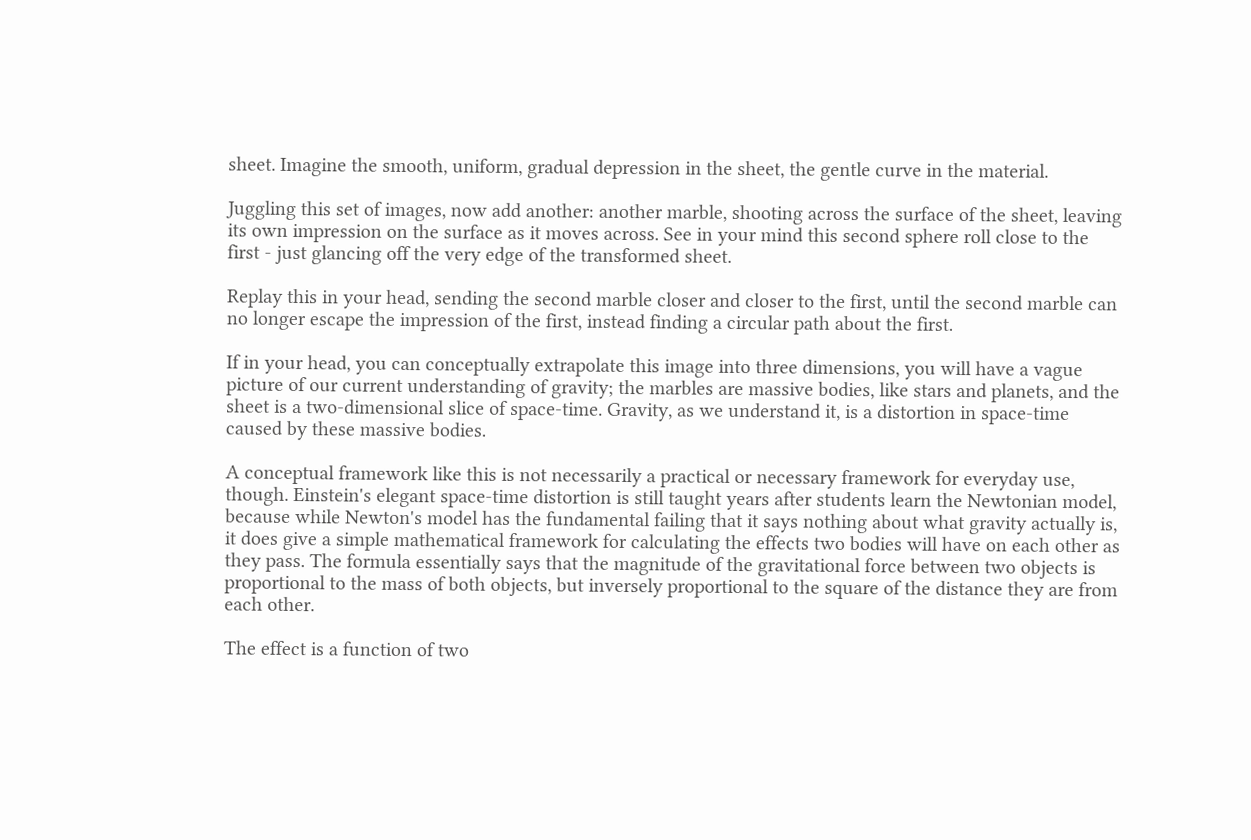sheet. Imagine the smooth, uniform, gradual depression in the sheet, the gentle curve in the material.

Juggling this set of images, now add another: another marble, shooting across the surface of the sheet, leaving its own impression on the surface as it moves across. See in your mind this second sphere roll close to the first - just glancing off the very edge of the transformed sheet.

Replay this in your head, sending the second marble closer and closer to the first, until the second marble can no longer escape the impression of the first, instead finding a circular path about the first.

If in your head, you can conceptually extrapolate this image into three dimensions, you will have a vague picture of our current understanding of gravity; the marbles are massive bodies, like stars and planets, and the sheet is a two-dimensional slice of space-time. Gravity, as we understand it, is a distortion in space-time caused by these massive bodies.

A conceptual framework like this is not necessarily a practical or necessary framework for everyday use, though. Einstein's elegant space-time distortion is still taught years after students learn the Newtonian model, because while Newton's model has the fundamental failing that it says nothing about what gravity actually is, it does give a simple mathematical framework for calculating the effects two bodies will have on each other as they pass. The formula essentially says that the magnitude of the gravitational force between two objects is proportional to the mass of both objects, but inversely proportional to the square of the distance they are from each other.

The effect is a function of two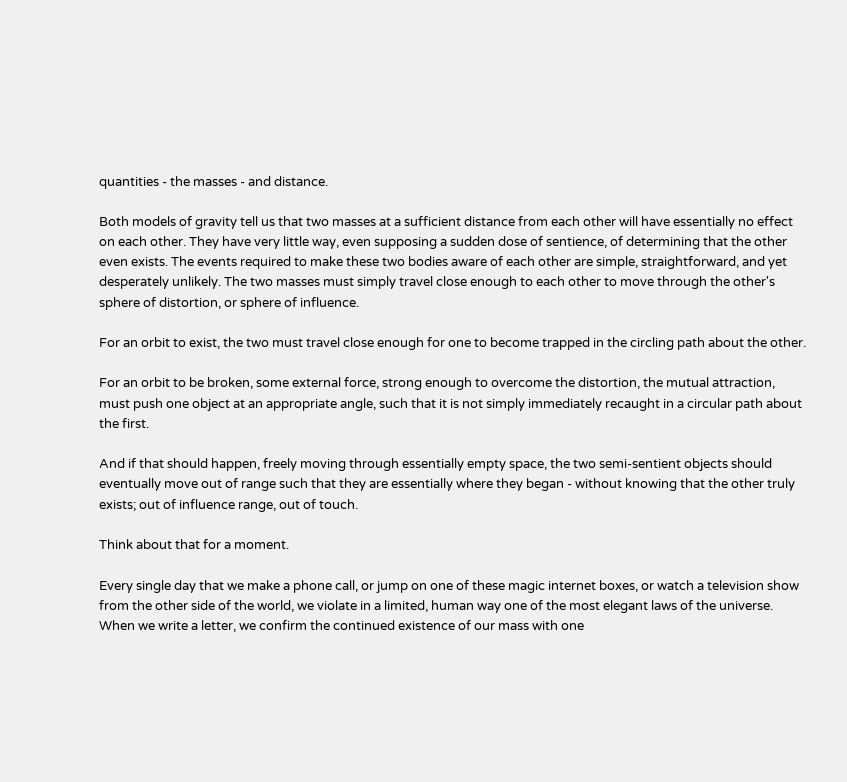quantities - the masses - and distance.

Both models of gravity tell us that two masses at a sufficient distance from each other will have essentially no effect on each other. They have very little way, even supposing a sudden dose of sentience, of determining that the other even exists. The events required to make these two bodies aware of each other are simple, straightforward, and yet desperately unlikely. The two masses must simply travel close enough to each other to move through the other's sphere of distortion, or sphere of influence.

For an orbit to exist, the two must travel close enough for one to become trapped in the circling path about the other.

For an orbit to be broken, some external force, strong enough to overcome the distortion, the mutual attraction, must push one object at an appropriate angle, such that it is not simply immediately recaught in a circular path about the first.

And if that should happen, freely moving through essentially empty space, the two semi-sentient objects should eventually move out of range such that they are essentially where they began - without knowing that the other truly exists; out of influence range, out of touch.

Think about that for a moment.

Every single day that we make a phone call, or jump on one of these magic internet boxes, or watch a television show from the other side of the world, we violate in a limited, human way one of the most elegant laws of the universe. When we write a letter, we confirm the continued existence of our mass with one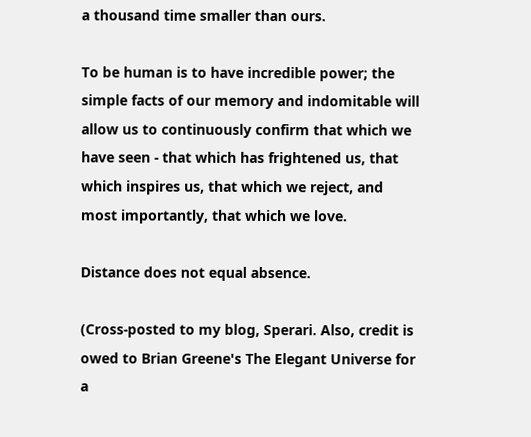a thousand time smaller than ours.

To be human is to have incredible power; the simple facts of our memory and indomitable will allow us to continuously confirm that which we have seen - that which has frightened us, that which inspires us, that which we reject, and most importantly, that which we love.

Distance does not equal absence.

(Cross-posted to my blog, Sperari. Also, credit is owed to Brian Greene's The Elegant Universe for a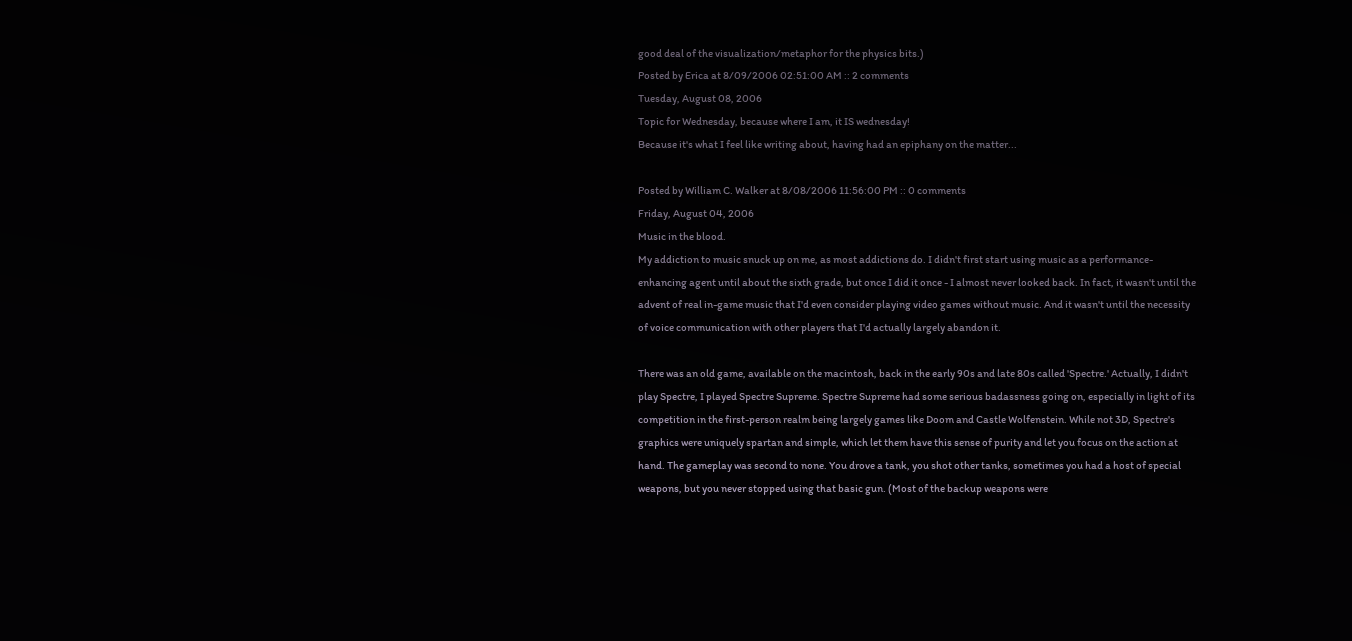good deal of the visualization/metaphor for the physics bits.)
Posted by Erica at 8/09/2006 02:51:00 AM :: 2 comments
Tuesday, August 08, 2006
Topic for Wednesday, because where I am, it IS wednesday!
Because it's what I feel like writing about, having had an epiphany on the matter...

Posted by William C. Walker at 8/08/2006 11:56:00 PM :: 0 comments
Friday, August 04, 2006
Music in the blood.
My addiction to music snuck up on me, as most addictions do. I didn't first start using music as a performance-enhancing agent until about the sixth grade, but once I did it once - I almost never looked back. In fact, it wasn't until the advent of real in-game music that I'd even consider playing video games without music. And it wasn't until the necessity of voice communication with other players that I'd actually largely abandon it.

There was an old game, available on the macintosh, back in the early 90s and late 80s called 'Spectre.' Actually, I didn't play Spectre, I played Spectre Supreme. Spectre Supreme had some serious badassness going on, especially in light of its competition in the first-person realm being largely games like Doom and Castle Wolfenstein. While not 3D, Spectre's graphics were uniquely spartan and simple, which let them have this sense of purity and let you focus on the action at hand. The gameplay was second to none. You drove a tank, you shot other tanks, sometimes you had a host of special weapons, but you never stopped using that basic gun. (Most of the backup weapons were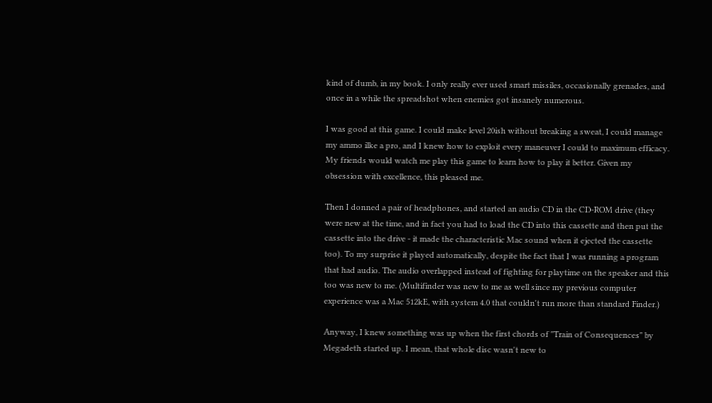kind of dumb, in my book. I only really ever used smart missiles, occasionally grenades, and once in a while the spreadshot when enemies got insanely numerous.

I was good at this game. I could make level 20ish without breaking a sweat, I could manage my ammo ilke a pro, and I knew how to exploit every maneuver I could to maximum efficacy. My friends would watch me play this game to learn how to play it better. Given my obsession with excellence, this pleased me.

Then I donned a pair of headphones, and started an audio CD in the CD-ROM drive (they were new at the time, and in fact you had to load the CD into this cassette and then put the cassette into the drive - it made the characteristic Mac sound when it ejected the cassette too). To my surprise it played automatically, despite the fact that I was running a program that had audio. The audio overlapped instead of fighting for playtime on the speaker and this too was new to me. (Multifinder was new to me as well since my previous computer experience was a Mac 512kE, with system 4.0 that couldn't run more than standard Finder.)

Anyway, I knew something was up when the first chords of "Train of Consequences" by Megadeth started up. I mean, that whole disc wasn't new to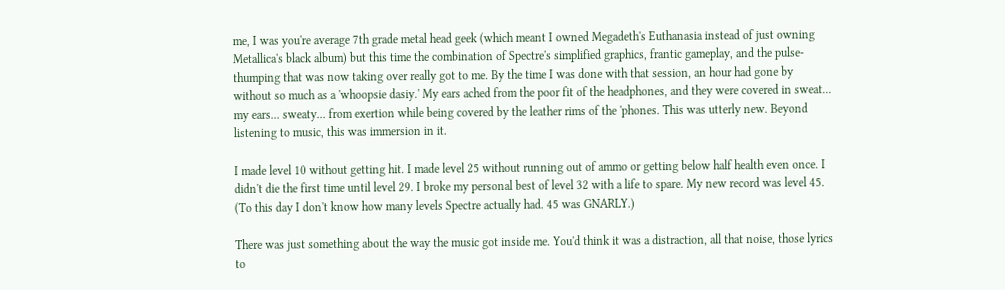me, I was you're average 7th grade metal head geek (which meant I owned Megadeth's Euthanasia instead of just owning Metallica's black album) but this time the combination of Spectre's simplified graphics, frantic gameplay, and the pulse-thumping that was now taking over really got to me. By the time I was done with that session, an hour had gone by without so much as a 'whoopsie dasiy.' My ears ached from the poor fit of the headphones, and they were covered in sweat... my ears... sweaty... from exertion while being covered by the leather rims of the 'phones. This was utterly new. Beyond listening to music, this was immersion in it.

I made level 10 without getting hit. I made level 25 without running out of ammo or getting below half health even once. I didn't die the first time until level 29. I broke my personal best of level 32 with a life to spare. My new record was level 45. (To this day I don't know how many levels Spectre actually had. 45 was GNARLY.)

There was just something about the way the music got inside me. You'd think it was a distraction, all that noise, those lyrics to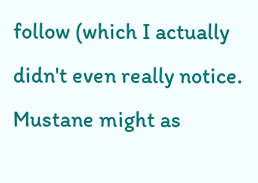follow (which I actually didn't even really notice. Mustane might as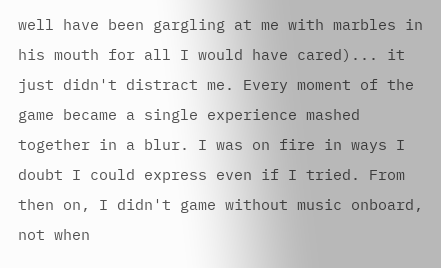well have been gargling at me with marbles in his mouth for all I would have cared)... it just didn't distract me. Every moment of the game became a single experience mashed together in a blur. I was on fire in ways I doubt I could express even if I tried. From then on, I didn't game without music onboard, not when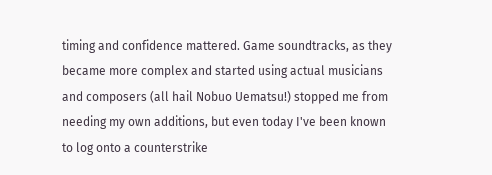timing and confidence mattered. Game soundtracks, as they became more complex and started using actual musicians and composers (all hail Nobuo Uematsu!) stopped me from needing my own additions, but even today I've been known to log onto a counterstrike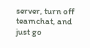server, turn off teamchat, and just go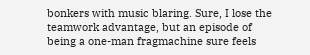bonkers with music blaring. Sure, I lose the teamwork advantage, but an episode of being a one-man fragmachine sure feels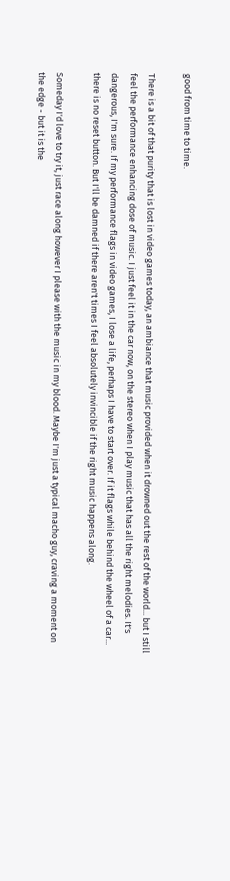good from time to time.

There is a bit of that purity that is lost in video games today, an ambiance that music provided when it drowned out the rest of the world... but I still feel the performance enhancing dose of music. I just feel it in the car now, on the stereo when I play music that has all the right melodies. It's dangerous, I'm sure. If my performance flags in video games, I lose a life, perhaps I have to start over. If it flags while behind the wheel of a car... there is no reset button. But I'll be damned if there aren't times I feel absolutely invincible if the right music happens along.

Someday I'd love to try it, just race along however I please with the music in my blood. Maybe I'm just a typical macho guy, craving a moment on the edge - but it is the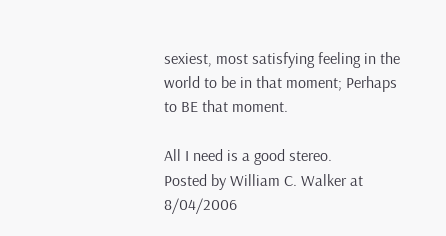sexiest, most satisfying feeling in the world to be in that moment; Perhaps to BE that moment.

All I need is a good stereo.
Posted by William C. Walker at 8/04/2006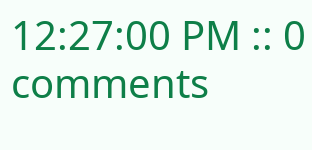12:27:00 PM :: 0 comments